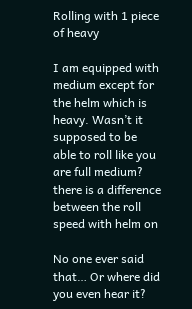Rolling with 1 piece of heavy

I am equipped with medium except for the helm which is heavy. Wasn’t it supposed to be able to roll like you are full medium? there is a difference between the roll speed with helm on

No one ever said that… Or where did you even hear it?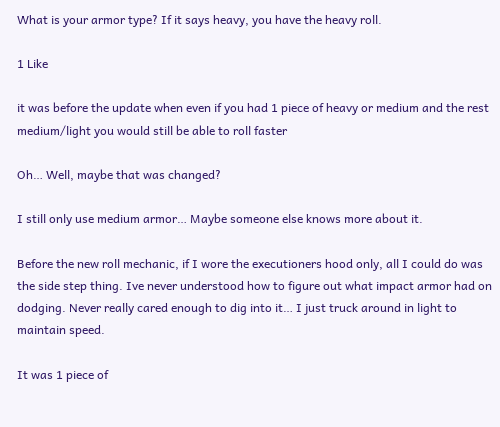What is your armor type? If it says heavy, you have the heavy roll.

1 Like

it was before the update when even if you had 1 piece of heavy or medium and the rest medium/light you would still be able to roll faster

Oh… Well, maybe that was changed?

I still only use medium armor… Maybe someone else knows more about it.

Before the new roll mechanic, if I wore the executioners hood only, all I could do was the side step thing. Ive never understood how to figure out what impact armor had on dodging. Never really cared enough to dig into it… I just truck around in light to maintain speed.

It was 1 piece of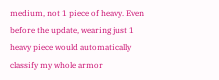medium, not 1 piece of heavy. Even before the update, wearing just 1 heavy piece would automatically classify my whole armor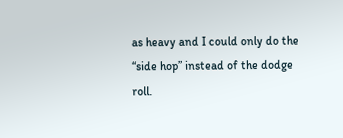as heavy and I could only do the “side hop” instead of the dodge roll.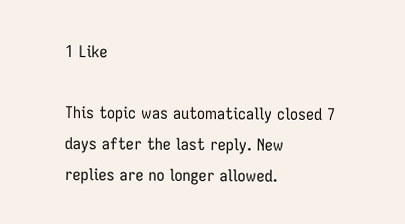1 Like

This topic was automatically closed 7 days after the last reply. New replies are no longer allowed.